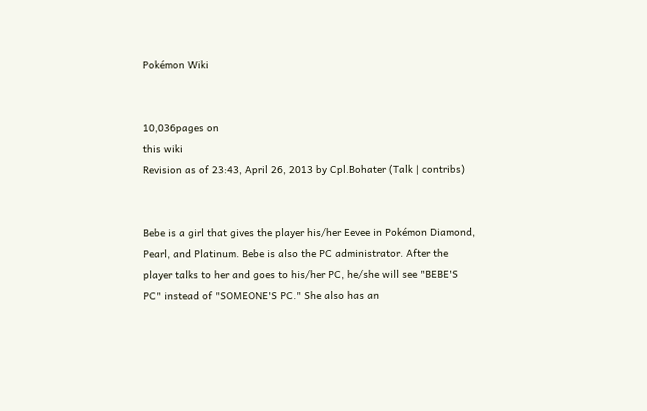Pokémon Wiki


10,036pages on
this wiki
Revision as of 23:43, April 26, 2013 by Cpl.Bohater (Talk | contribs)


Bebe is a girl that gives the player his/her Eevee in Pokémon Diamond, Pearl, and Platinum. Bebe is also the PC administrator. After the player talks to her and goes to his/her PC, he/she will see "BEBE'S PC" instead of "SOMEONE'S PC." She also has an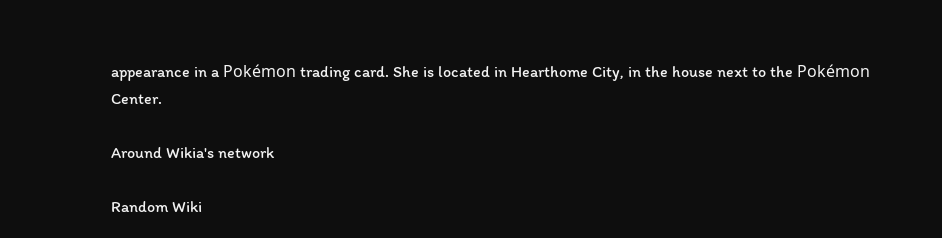appearance in a Pokémon trading card. She is located in Hearthome City, in the house next to the Pokémon Center.

Around Wikia's network

Random Wiki